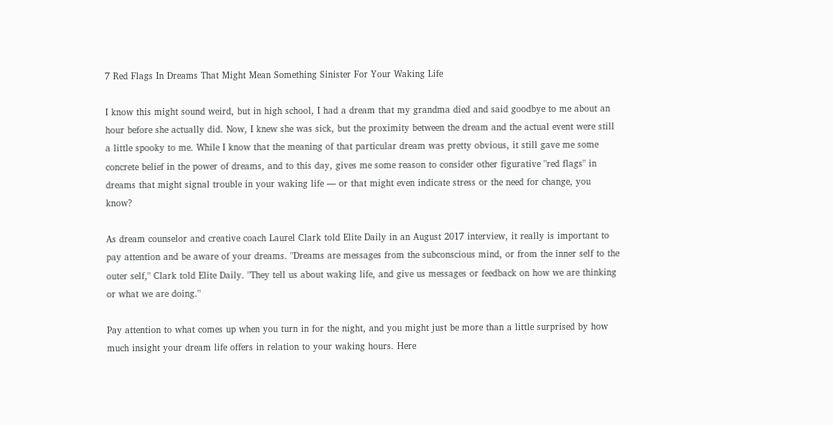7 Red Flags In Dreams That Might Mean Something Sinister For Your Waking Life

I know this might sound weird, but in high school, I had a dream that my grandma died and said goodbye to me about an hour before she actually did. Now, I knew she was sick, but the proximity between the dream and the actual event were still a little spooky to me. While I know that the meaning of that particular dream was pretty obvious, it still gave me some concrete belief in the power of dreams, and to this day, gives me some reason to consider other figurative "red flags" in dreams that might signal trouble in your waking life — or that might even indicate stress or the need for change, you know?

As dream counselor and creative coach Laurel Clark told Elite Daily in an August 2017 interview, it really is important to pay attention and be aware of your dreams. "Dreams are messages from the subconscious mind, or from the inner self to the outer self," Clark told Elite Daily. "They tell us about waking life, and give us messages or feedback on how we are thinking or what we are doing."

Pay attention to what comes up when you turn in for the night, and you might just be more than a little surprised by how much insight your dream life offers in relation to your waking hours. Here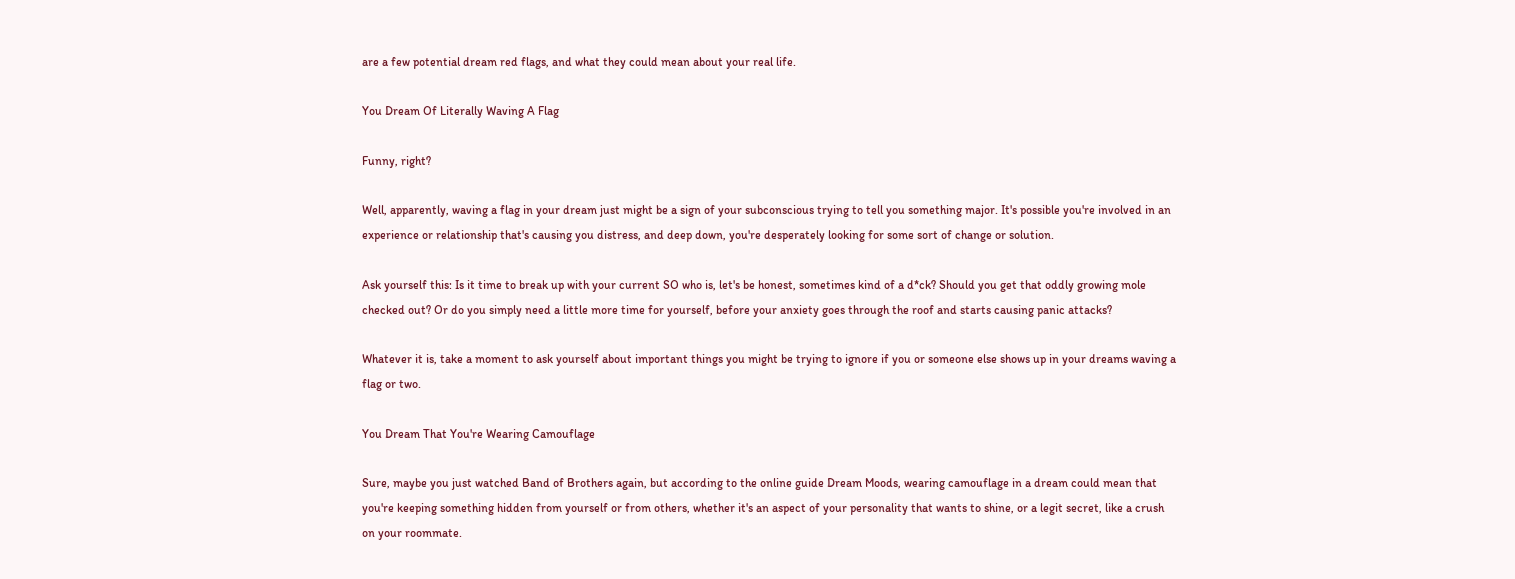are a few potential dream red flags, and what they could mean about your real life.

You Dream Of Literally Waving A Flag

Funny, right?

Well, apparently, waving a flag in your dream just might be a sign of your subconscious trying to tell you something major. It's possible you're involved in an experience or relationship that's causing you distress, and deep down, you're desperately looking for some sort of change or solution.

Ask yourself this: Is it time to break up with your current SO who is, let's be honest, sometimes kind of a d*ck? Should you get that oddly growing mole checked out? Or do you simply need a little more time for yourself, before your anxiety goes through the roof and starts causing panic attacks?

Whatever it is, take a moment to ask yourself about important things you might be trying to ignore if you or someone else shows up in your dreams waving a flag or two.

You Dream That You're Wearing Camouflage

Sure, maybe you just watched Band of Brothers again, but according to the online guide Dream Moods, wearing camouflage in a dream could mean that you're keeping something hidden from yourself or from others, whether it's an aspect of your personality that wants to shine, or a legit secret, like a crush on your roommate.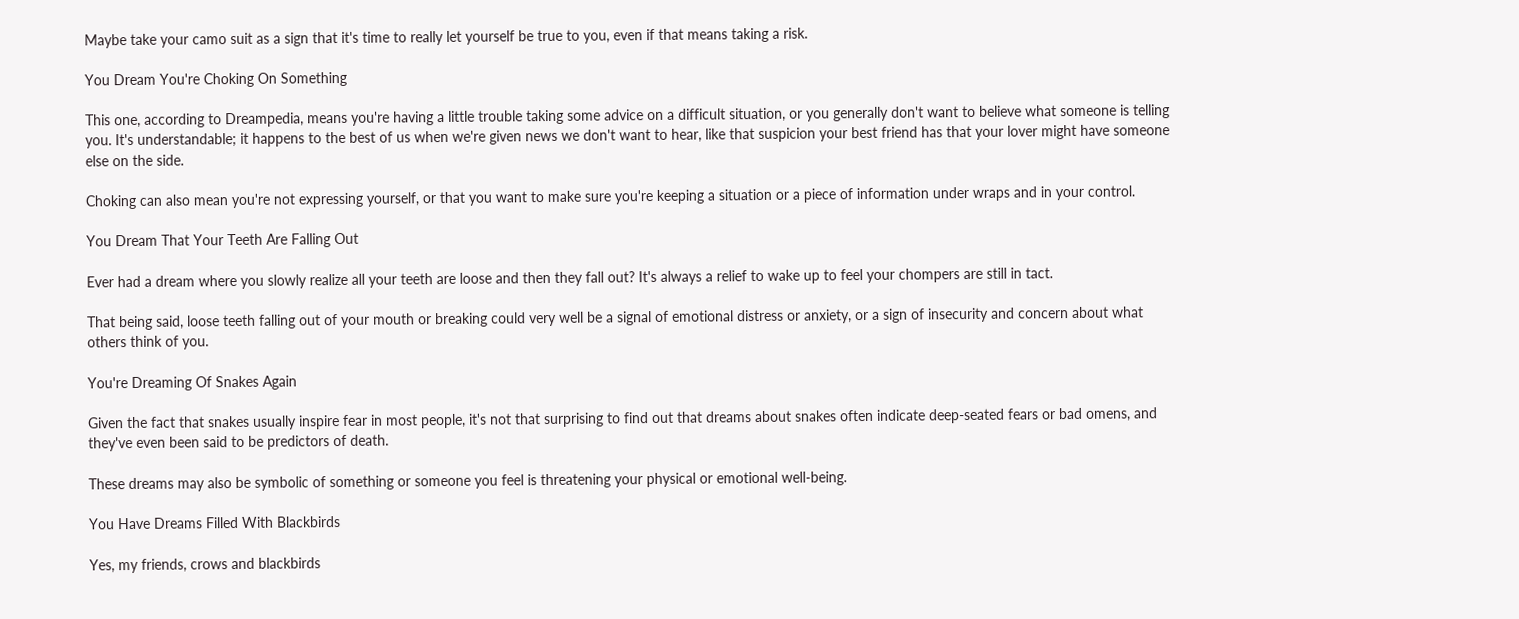Maybe take your camo suit as a sign that it's time to really let yourself be true to you, even if that means taking a risk.

You Dream You're Choking On Something

This one, according to Dreampedia, means you're having a little trouble taking some advice on a difficult situation, or you generally don't want to believe what someone is telling you. It's understandable; it happens to the best of us when we're given news we don't want to hear, like that suspicion your best friend has that your lover might have someone else on the side.

Choking can also mean you're not expressing yourself, or that you want to make sure you're keeping a situation or a piece of information under wraps and in your control.

You Dream That Your Teeth Are Falling Out

Ever had a dream where you slowly realize all your teeth are loose and then they fall out? It's always a relief to wake up to feel your chompers are still in tact.

That being said, loose teeth falling out of your mouth or breaking could very well be a signal of emotional distress or anxiety, or a sign of insecurity and concern about what others think of you.

You're Dreaming Of Snakes Again

Given the fact that snakes usually inspire fear in most people, it's not that surprising to find out that dreams about snakes often indicate deep-seated fears or bad omens, and they've even been said to be predictors of death.

These dreams may also be symbolic of something or someone you feel is threatening your physical or emotional well-being.

You Have Dreams Filled With Blackbirds

Yes, my friends, crows and blackbirds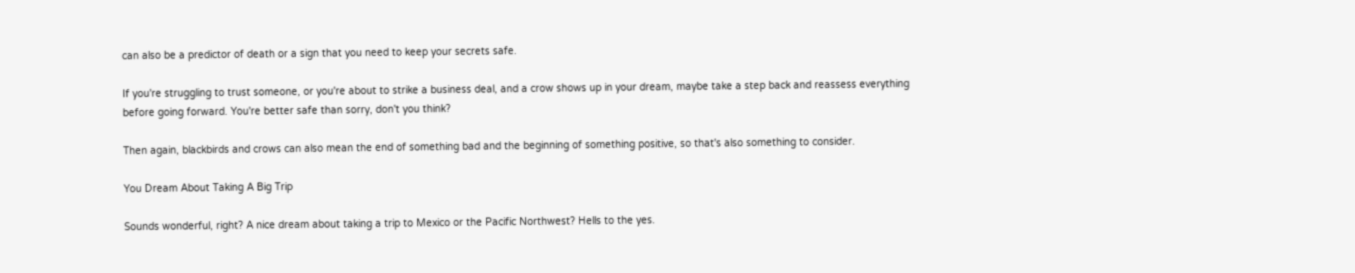can also be a predictor of death or a sign that you need to keep your secrets safe.

If you're struggling to trust someone, or you're about to strike a business deal, and a crow shows up in your dream, maybe take a step back and reassess everything before going forward. You're better safe than sorry, don't you think?

Then again, blackbirds and crows can also mean the end of something bad and the beginning of something positive, so that's also something to consider.

You Dream About Taking A Big Trip

Sounds wonderful, right? A nice dream about taking a trip to Mexico or the Pacific Northwest? Hells to the yes.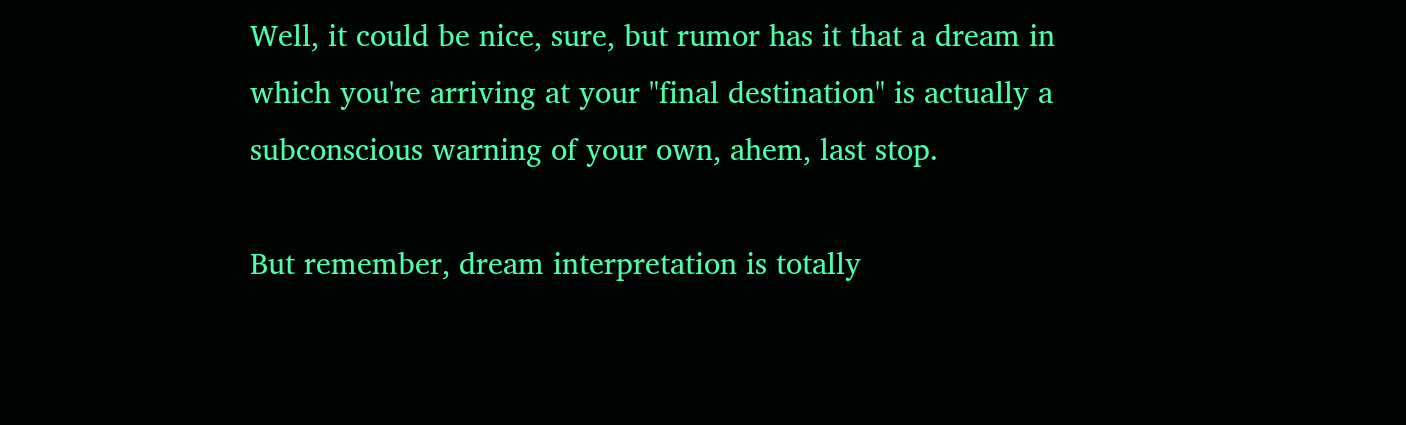Well, it could be nice, sure, but rumor has it that a dream in which you're arriving at your "final destination" is actually a subconscious warning of your own, ahem, last stop.

But remember, dream interpretation is totally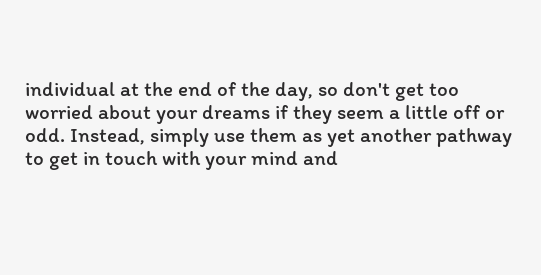individual at the end of the day, so don't get too worried about your dreams if they seem a little off or odd. Instead, simply use them as yet another pathway to get in touch with your mind and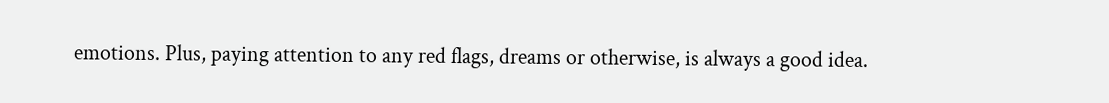emotions. Plus, paying attention to any red flags, dreams or otherwise, is always a good idea.